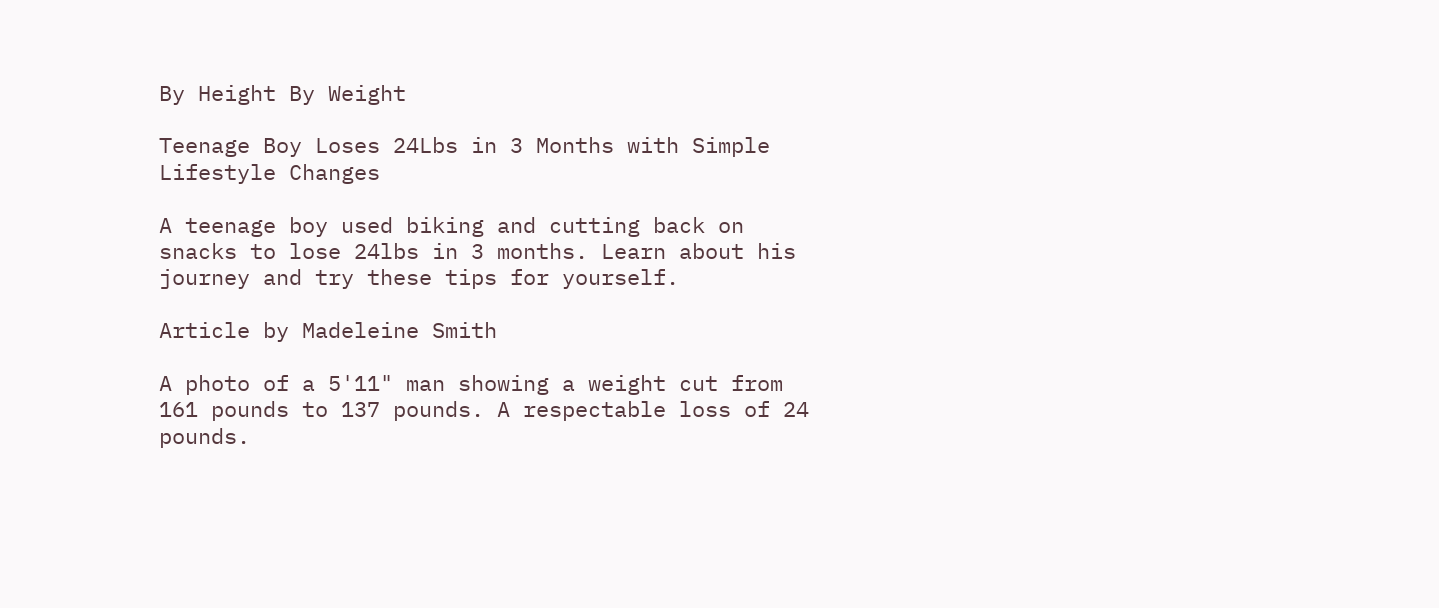By Height By Weight

Teenage Boy Loses 24Lbs in 3 Months with Simple Lifestyle Changes

A teenage boy used biking and cutting back on snacks to lose 24lbs in 3 months. Learn about his journey and try these tips for yourself.

Article by Madeleine Smith

A photo of a 5'11" man showing a weight cut from 161 pounds to 137 pounds. A respectable loss of 24 pounds.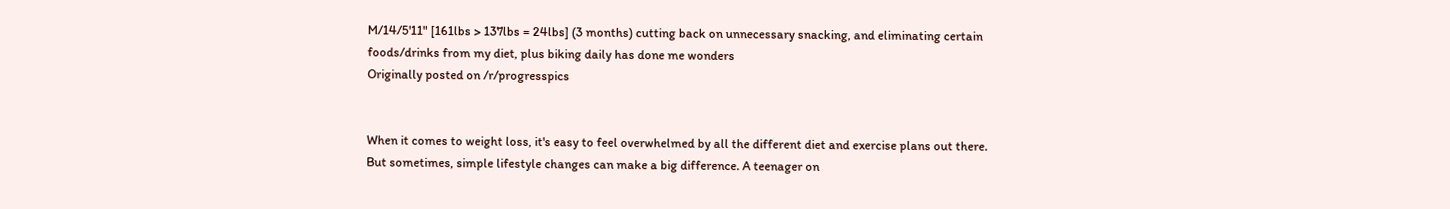M/14/5'11" [161lbs > 137lbs = 24lbs] (3 months) cutting back on unnecessary snacking, and eliminating certain foods/drinks from my diet, plus biking daily has done me wonders
Originally posted on /r/progresspics


When it comes to weight loss, it's easy to feel overwhelmed by all the different diet and exercise plans out there. But sometimes, simple lifestyle changes can make a big difference. A teenager on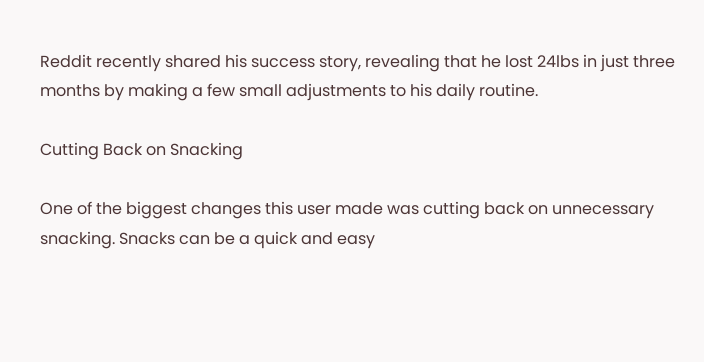Reddit recently shared his success story, revealing that he lost 24lbs in just three months by making a few small adjustments to his daily routine.

Cutting Back on Snacking

One of the biggest changes this user made was cutting back on unnecessary snacking. Snacks can be a quick and easy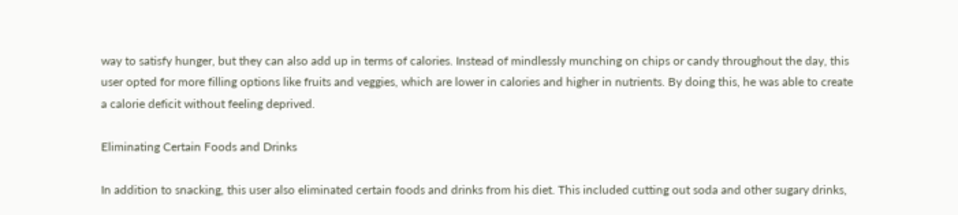way to satisfy hunger, but they can also add up in terms of calories. Instead of mindlessly munching on chips or candy throughout the day, this user opted for more filling options like fruits and veggies, which are lower in calories and higher in nutrients. By doing this, he was able to create a calorie deficit without feeling deprived.

Eliminating Certain Foods and Drinks

In addition to snacking, this user also eliminated certain foods and drinks from his diet. This included cutting out soda and other sugary drinks,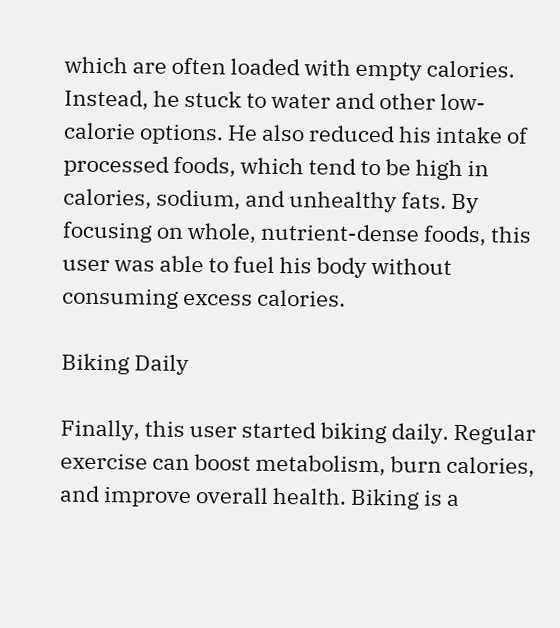which are often loaded with empty calories. Instead, he stuck to water and other low-calorie options. He also reduced his intake of processed foods, which tend to be high in calories, sodium, and unhealthy fats. By focusing on whole, nutrient-dense foods, this user was able to fuel his body without consuming excess calories.

Biking Daily

Finally, this user started biking daily. Regular exercise can boost metabolism, burn calories, and improve overall health. Biking is a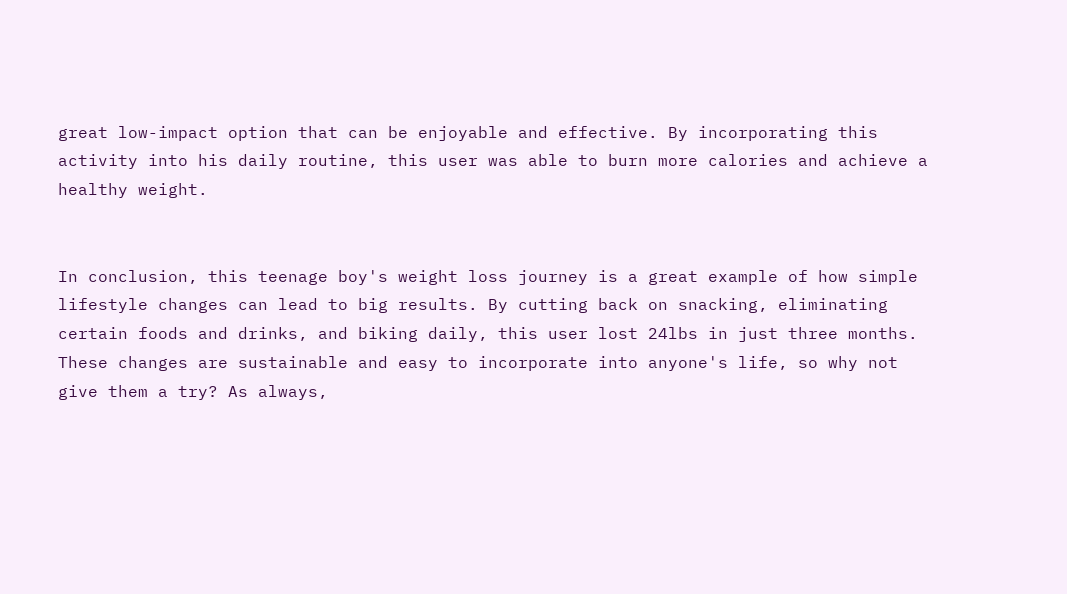great low-impact option that can be enjoyable and effective. By incorporating this activity into his daily routine, this user was able to burn more calories and achieve a healthy weight.


In conclusion, this teenage boy's weight loss journey is a great example of how simple lifestyle changes can lead to big results. By cutting back on snacking, eliminating certain foods and drinks, and biking daily, this user lost 24lbs in just three months. These changes are sustainable and easy to incorporate into anyone's life, so why not give them a try? As always,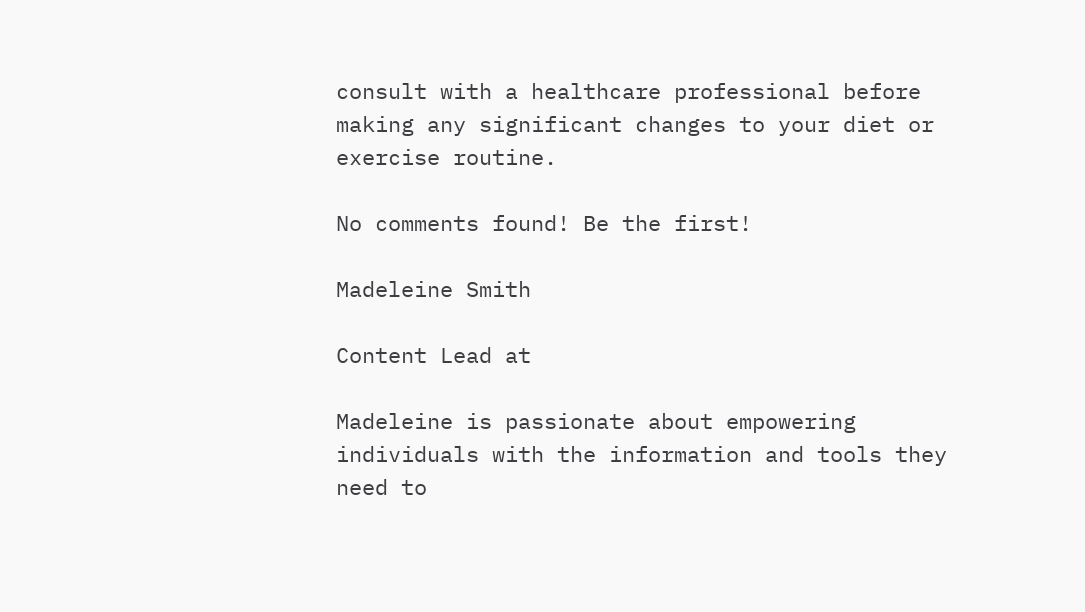consult with a healthcare professional before making any significant changes to your diet or exercise routine.

No comments found! Be the first!

Madeleine Smith

Content Lead at

Madeleine is passionate about empowering individuals with the information and tools they need to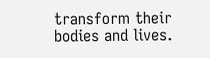transform their bodies and lives.